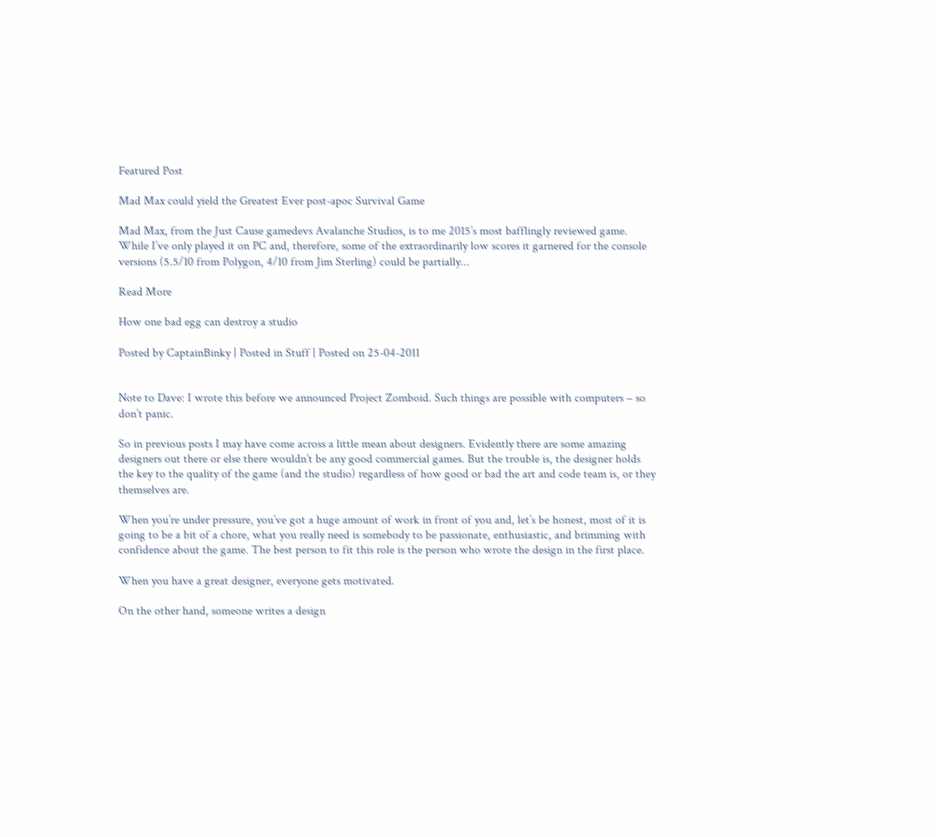Featured Post

Mad Max could yield the Greatest Ever post-apoc Survival Game

Mad Max, from the Just Cause gamedevs Avalanche Studios, is to me 2015’s most bafflingly reviewed game. While I’ve only played it on PC and, therefore, some of the extraordinarily low scores it garnered for the console versions (5.5/10 from Polygon, 4/10 from Jim Sterling) could be partially...

Read More

How one bad egg can destroy a studio

Posted by CaptainBinky | Posted in Stuff | Posted on 25-04-2011


Note to Dave: I wrote this before we announced Project Zomboid. Such things are possible with computers – so don’t panic.

So in previous posts I may have come across a little mean about designers. Evidently there are some amazing designers out there or else there wouldn’t be any good commercial games. But the trouble is, the designer holds the key to the quality of the game (and the studio) regardless of how good or bad the art and code team is, or they themselves are.

When you’re under pressure, you’ve got a huge amount of work in front of you and, let’s be honest, most of it is going to be a bit of a chore, what you really need is somebody to be passionate, enthusiastic, and brimming with confidence about the game. The best person to fit this role is the person who wrote the design in the first place.

When you have a great designer, everyone gets motivated.

On the other hand, someone writes a design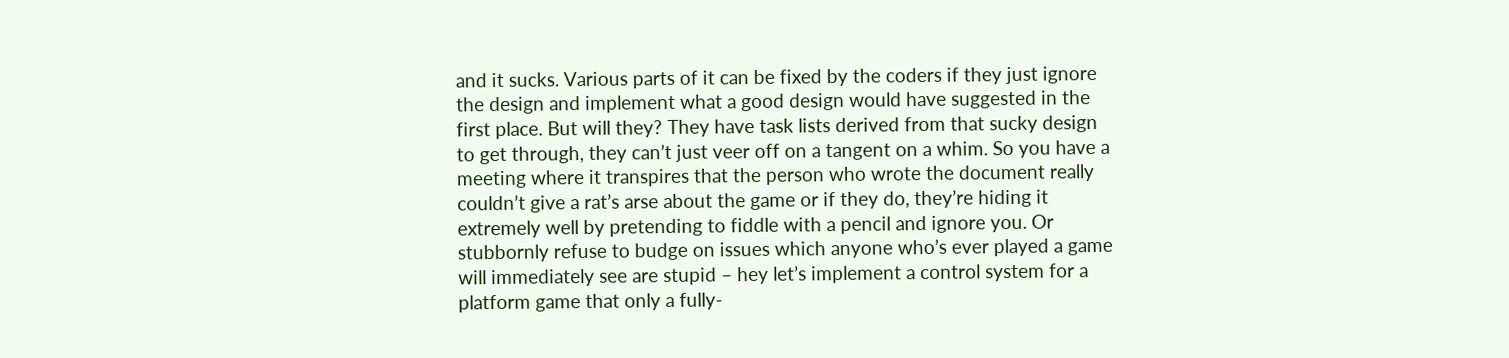and it sucks. Various parts of it can be fixed by the coders if they just ignore the design and implement what a good design would have suggested in the first place. But will they? They have task lists derived from that sucky design to get through, they can’t just veer off on a tangent on a whim. So you have a meeting where it transpires that the person who wrote the document really couldn’t give a rat’s arse about the game or if they do, they’re hiding it extremely well by pretending to fiddle with a pencil and ignore you. Or stubbornly refuse to budge on issues which anyone who’s ever played a game will immediately see are stupid – hey let’s implement a control system for a platform game that only a fully-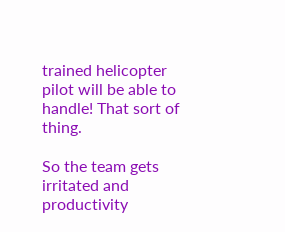trained helicopter pilot will be able to handle! That sort of thing.

So the team gets irritated and productivity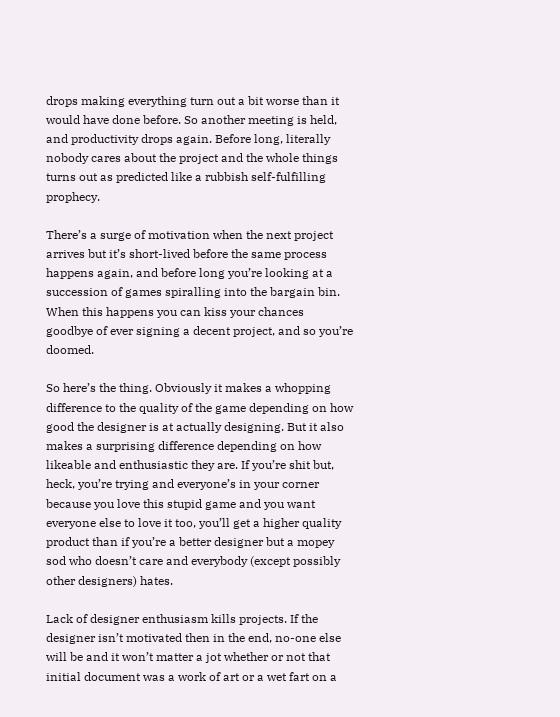drops making everything turn out a bit worse than it would have done before. So another meeting is held, and productivity drops again. Before long, literally nobody cares about the project and the whole things turns out as predicted like a rubbish self-fulfilling prophecy.

There’s a surge of motivation when the next project arrives but it’s short-lived before the same process happens again, and before long you’re looking at a succession of games spiralling into the bargain bin. When this happens you can kiss your chances goodbye of ever signing a decent project, and so you’re doomed.

So here’s the thing. Obviously it makes a whopping difference to the quality of the game depending on how good the designer is at actually designing. But it also makes a surprising difference depending on how likeable and enthusiastic they are. If you’re shit but, heck, you’re trying and everyone’s in your corner because you love this stupid game and you want everyone else to love it too, you’ll get a higher quality product than if you’re a better designer but a mopey sod who doesn’t care and everybody (except possibly other designers) hates.

Lack of designer enthusiasm kills projects. If the designer isn’t motivated then in the end, no-one else will be and it won’t matter a jot whether or not that initial document was a work of art or a wet fart on a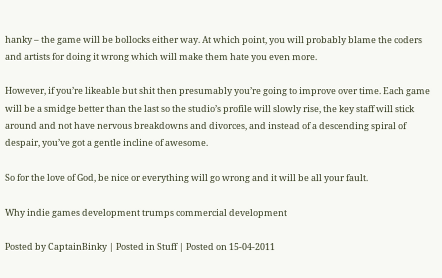hanky – the game will be bollocks either way. At which point, you will probably blame the coders and artists for doing it wrong which will make them hate you even more.

However, if you’re likeable but shit then presumably you’re going to improve over time. Each game will be a smidge better than the last so the studio’s profile will slowly rise, the key staff will stick around and not have nervous breakdowns and divorces, and instead of a descending spiral of despair, you’ve got a gentle incline of awesome.

So for the love of God, be nice or everything will go wrong and it will be all your fault.

Why indie games development trumps commercial development

Posted by CaptainBinky | Posted in Stuff | Posted on 15-04-2011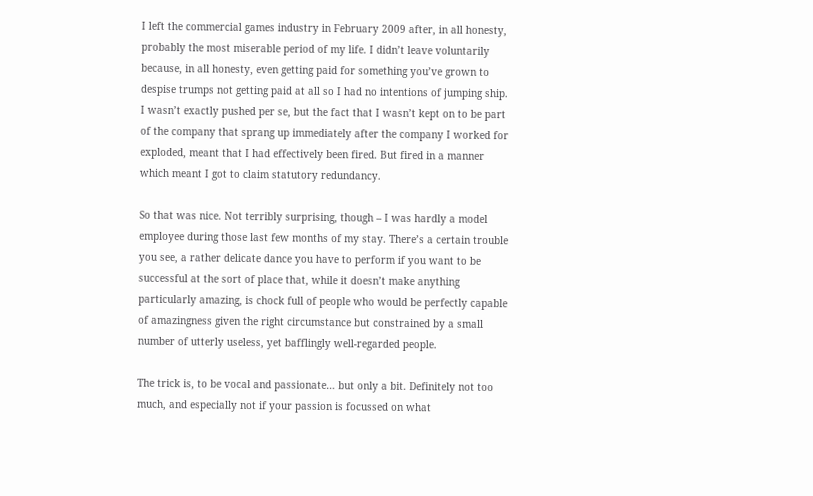I left the commercial games industry in February 2009 after, in all honesty, probably the most miserable period of my life. I didn’t leave voluntarily because, in all honesty, even getting paid for something you’ve grown to despise trumps not getting paid at all so I had no intentions of jumping ship. I wasn’t exactly pushed per se, but the fact that I wasn’t kept on to be part of the company that sprang up immediately after the company I worked for exploded, meant that I had effectively been fired. But fired in a manner which meant I got to claim statutory redundancy.

So that was nice. Not terribly surprising, though – I was hardly a model employee during those last few months of my stay. There’s a certain trouble you see, a rather delicate dance you have to perform if you want to be successful at the sort of place that, while it doesn’t make anything particularly amazing, is chock full of people who would be perfectly capable of amazingness given the right circumstance but constrained by a small number of utterly useless, yet bafflingly well-regarded people.

The trick is, to be vocal and passionate… but only a bit. Definitely not too much, and especially not if your passion is focussed on what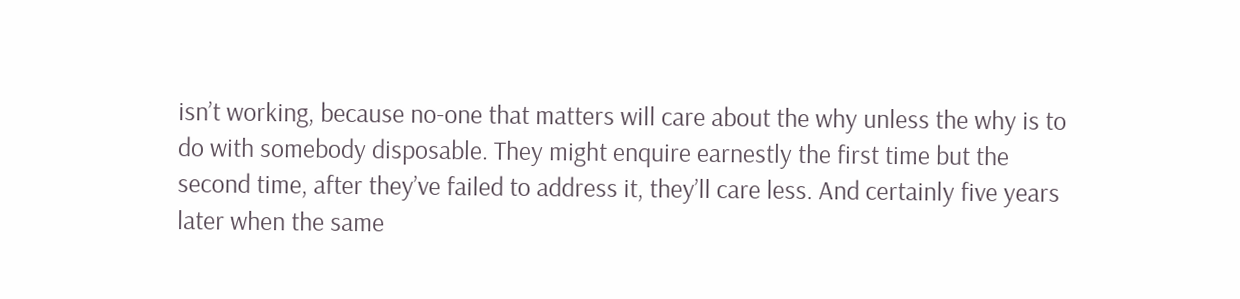isn’t working, because no-one that matters will care about the why unless the why is to do with somebody disposable. They might enquire earnestly the first time but the second time, after they’ve failed to address it, they’ll care less. And certainly five years later when the same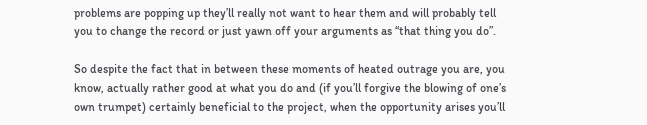problems are popping up they’ll really not want to hear them and will probably tell you to change the record or just yawn off your arguments as “that thing you do”.

So despite the fact that in between these moments of heated outrage you are, you know, actually rather good at what you do and (if you’ll forgive the blowing of one’s own trumpet) certainly beneficial to the project, when the opportunity arises you’ll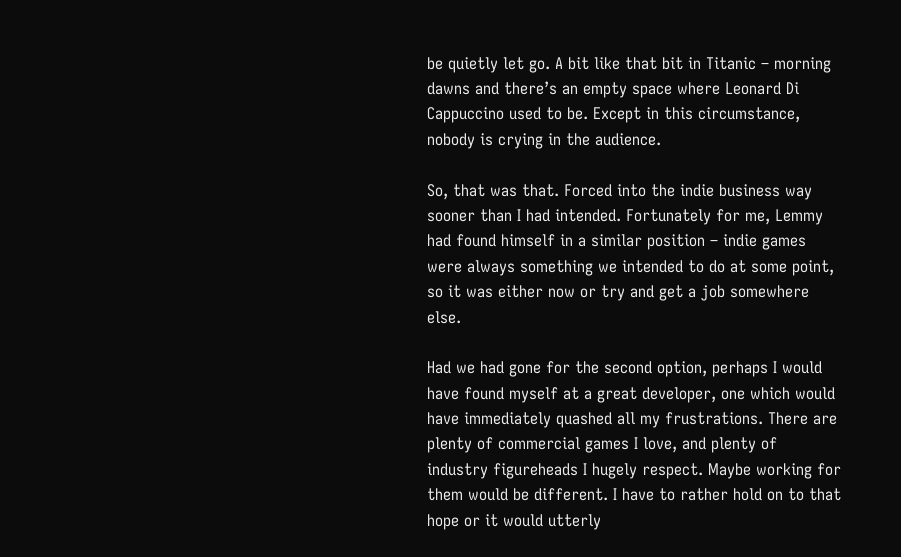be quietly let go. A bit like that bit in Titanic – morning dawns and there’s an empty space where Leonard Di Cappuccino used to be. Except in this circumstance, nobody is crying in the audience.

So, that was that. Forced into the indie business way sooner than I had intended. Fortunately for me, Lemmy had found himself in a similar position – indie games were always something we intended to do at some point, so it was either now or try and get a job somewhere else.

Had we had gone for the second option, perhaps I would have found myself at a great developer, one which would have immediately quashed all my frustrations. There are plenty of commercial games I love, and plenty of industry figureheads I hugely respect. Maybe working for them would be different. I have to rather hold on to that hope or it would utterly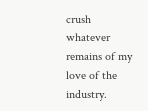crush whatever remains of my love of the industry.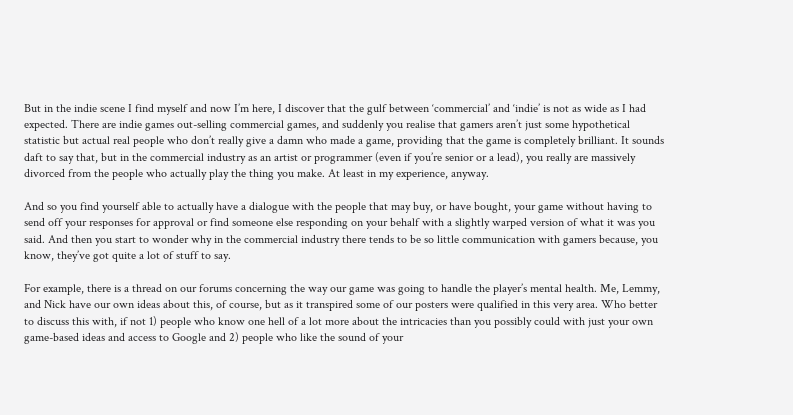But in the indie scene I find myself and now I’m here, I discover that the gulf between ‘commercial’ and ‘indie’ is not as wide as I had expected. There are indie games out-selling commercial games, and suddenly you realise that gamers aren’t just some hypothetical statistic but actual real people who don’t really give a damn who made a game, providing that the game is completely brilliant. It sounds daft to say that, but in the commercial industry as an artist or programmer (even if you’re senior or a lead), you really are massively divorced from the people who actually play the thing you make. At least in my experience, anyway.

And so you find yourself able to actually have a dialogue with the people that may buy, or have bought, your game without having to send off your responses for approval or find someone else responding on your behalf with a slightly warped version of what it was you said. And then you start to wonder why in the commercial industry there tends to be so little communication with gamers because, you know, they’ve got quite a lot of stuff to say.

For example, there is a thread on our forums concerning the way our game was going to handle the player’s mental health. Me, Lemmy, and Nick have our own ideas about this, of course, but as it transpired some of our posters were qualified in this very area. Who better to discuss this with, if not 1) people who know one hell of a lot more about the intricacies than you possibly could with just your own game-based ideas and access to Google and 2) people who like the sound of your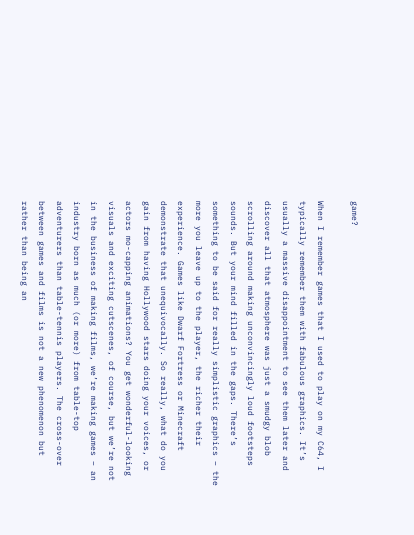game?

When I remember games that I used to play on my C64, I typically remember them with fabulous graphics. It’s usually a massive disappointment to see them later and discover all that atmosphere was just a smudgy blob scrolling around making unconvincingly loud footsteps sounds. But your mind filled in the gaps. There’s something to be said for really simplistic graphics – the more you leave up to the player, the richer their experience. Games like Dwarf Fortress or Minecraft demonstrate that unequivocally. So really, what do you gain from having Hollywood stars doing your voices, or actors mo-capping animations? You get wonderful-looking visuals and exciting cutscenes, of course, but we’re not in the business of making films, we’re making games – an industry born as much (or more) from table-top adventurers than table-tennis players. The cross-over between games and films is not a new phenomenon but rather than being an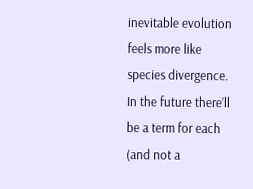inevitable evolution feels more like species divergence. In the future there’ll be a term for each (and not a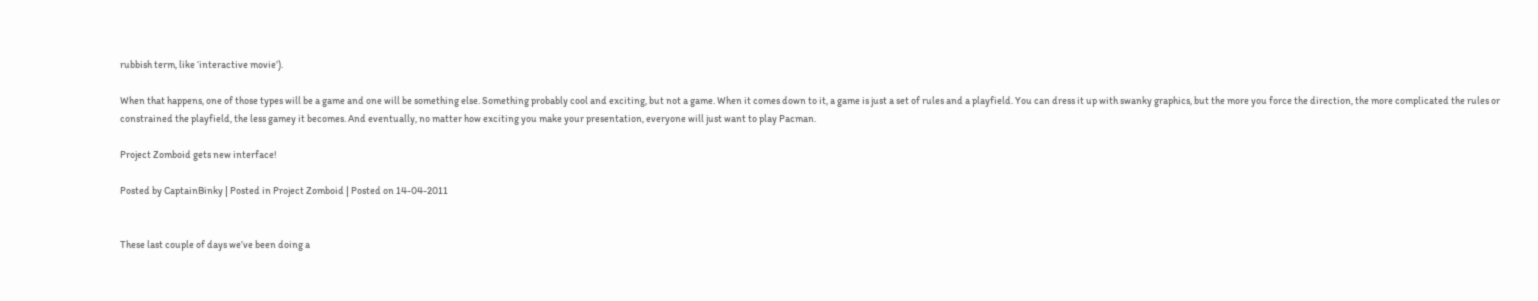rubbish term, like ‘interactive movie’).

When that happens, one of those types will be a game and one will be something else. Something probably cool and exciting, but not a game. When it comes down to it, a game is just a set of rules and a playfield. You can dress it up with swanky graphics, but the more you force the direction, the more complicated the rules or constrained the playfield, the less gamey it becomes. And eventually, no matter how exciting you make your presentation, everyone will just want to play Pacman.

Project Zomboid gets new interface!

Posted by CaptainBinky | Posted in Project Zomboid | Posted on 14-04-2011


These last couple of days we’ve been doing a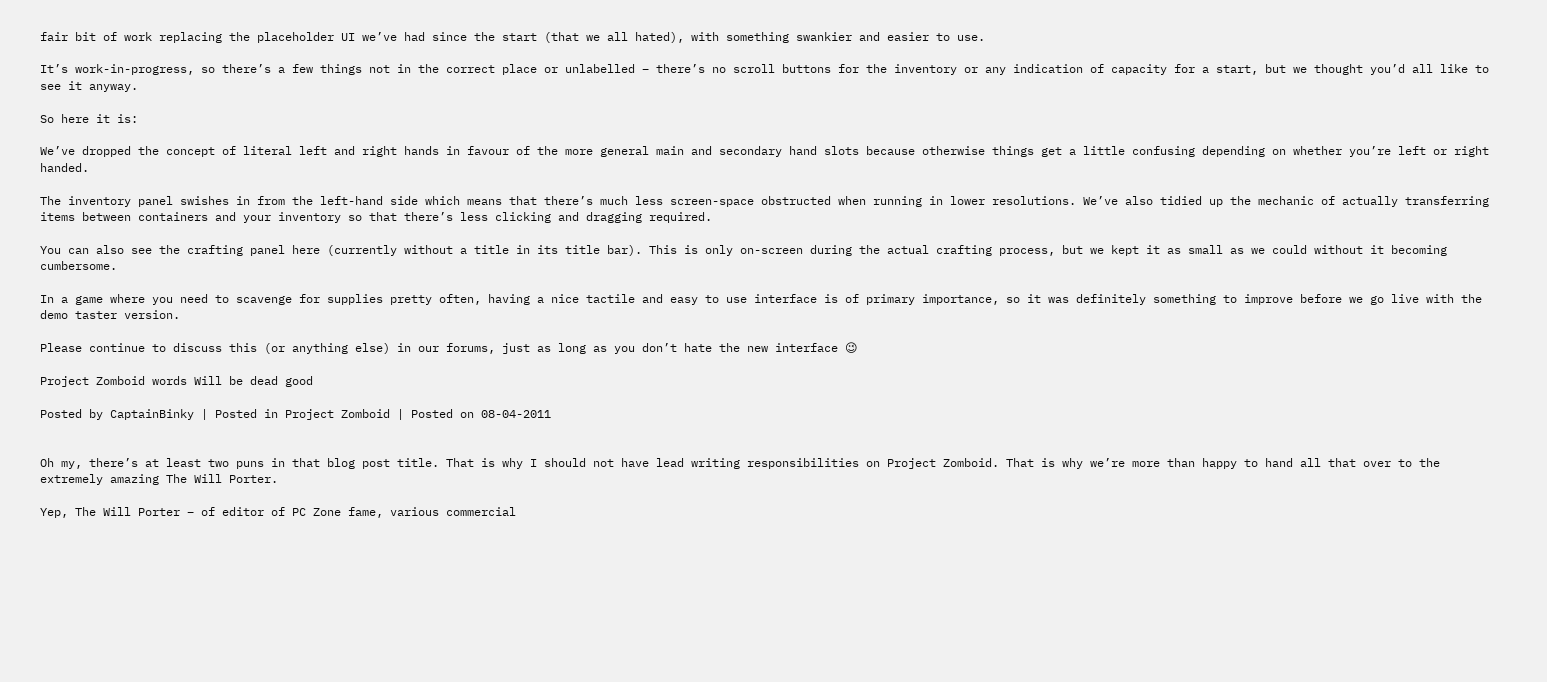fair bit of work replacing the placeholder UI we’ve had since the start (that we all hated), with something swankier and easier to use.

It’s work-in-progress, so there’s a few things not in the correct place or unlabelled – there’s no scroll buttons for the inventory or any indication of capacity for a start, but we thought you’d all like to see it anyway.

So here it is:

We’ve dropped the concept of literal left and right hands in favour of the more general main and secondary hand slots because otherwise things get a little confusing depending on whether you’re left or right handed.

The inventory panel swishes in from the left-hand side which means that there’s much less screen-space obstructed when running in lower resolutions. We’ve also tidied up the mechanic of actually transferring items between containers and your inventory so that there’s less clicking and dragging required.

You can also see the crafting panel here (currently without a title in its title bar). This is only on-screen during the actual crafting process, but we kept it as small as we could without it becoming cumbersome.

In a game where you need to scavenge for supplies pretty often, having a nice tactile and easy to use interface is of primary importance, so it was definitely something to improve before we go live with the demo taster version.

Please continue to discuss this (or anything else) in our forums, just as long as you don’t hate the new interface 😉

Project Zomboid words Will be dead good

Posted by CaptainBinky | Posted in Project Zomboid | Posted on 08-04-2011


Oh my, there’s at least two puns in that blog post title. That is why I should not have lead writing responsibilities on Project Zomboid. That is why we’re more than happy to hand all that over to the extremely amazing The Will Porter.

Yep, The Will Porter – of editor of PC Zone fame, various commercial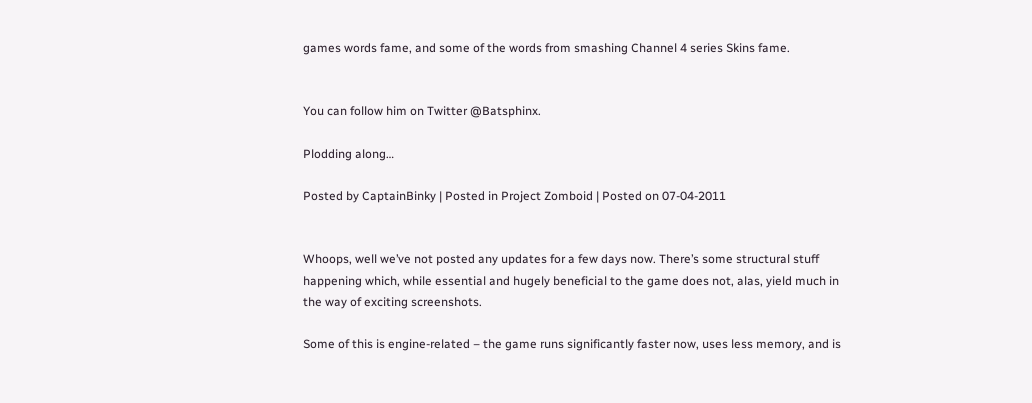games words fame, and some of the words from smashing Channel 4 series Skins fame.


You can follow him on Twitter @Batsphinx.

Plodding along…

Posted by CaptainBinky | Posted in Project Zomboid | Posted on 07-04-2011


Whoops, well we’ve not posted any updates for a few days now. There’s some structural stuff happening which, while essential and hugely beneficial to the game does not, alas, yield much in the way of exciting screenshots.

Some of this is engine-related – the game runs significantly faster now, uses less memory, and is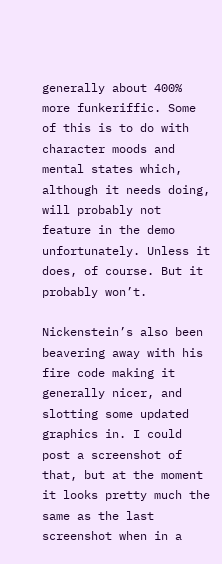generally about 400% more funkeriffic. Some of this is to do with character moods and mental states which, although it needs doing, will probably not feature in the demo unfortunately. Unless it does, of course. But it probably won’t.

Nickenstein’s also been beavering away with his fire code making it generally nicer, and slotting some updated graphics in. I could post a screenshot of that, but at the moment it looks pretty much the same as the last screenshot when in a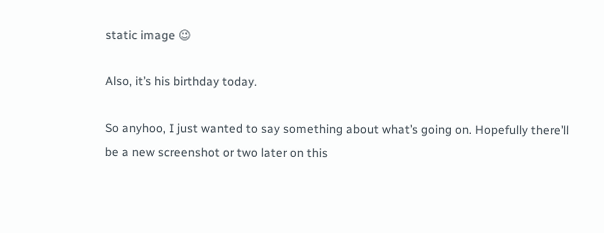static image 😉

Also, it’s his birthday today.

So anyhoo, I just wanted to say something about what’s going on. Hopefully there’ll be a new screenshot or two later on this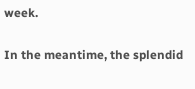week.

In the meantime, the splendid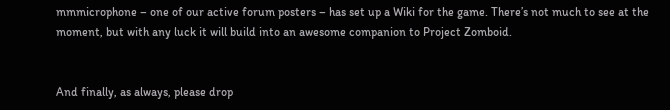mmmicrophone – one of our active forum posters – has set up a Wiki for the game. There’s not much to see at the moment, but with any luck it will build into an awesome companion to Project Zomboid.


And finally, as always, please drop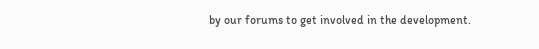by our forums to get involved in the development.